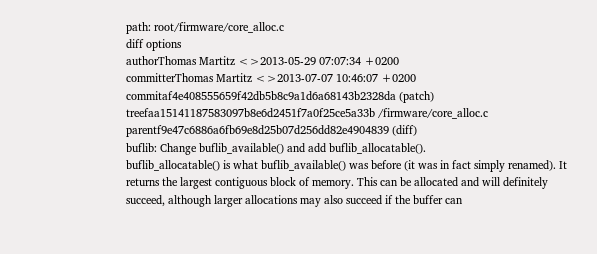path: root/firmware/core_alloc.c
diff options
authorThomas Martitz <>2013-05-29 07:07:34 +0200
committerThomas Martitz <>2013-07-07 10:46:07 +0200
commitaf4e408555659f42db5b8c9a1d6a68143b2328da (patch)
treefaa15141187583097b8e6d2451f7a0f25ce5a33b /firmware/core_alloc.c
parentf9e47c6886a6fb69e8d25b07d256dd82e4904839 (diff)
buflib: Change buflib_available() and add buflib_allocatable().
buflib_allocatable() is what buflib_available() was before (it was in fact simply renamed). It returns the largest contiguous block of memory. This can be allocated and will definitely succeed, although larger allocations may also succeed if the buffer can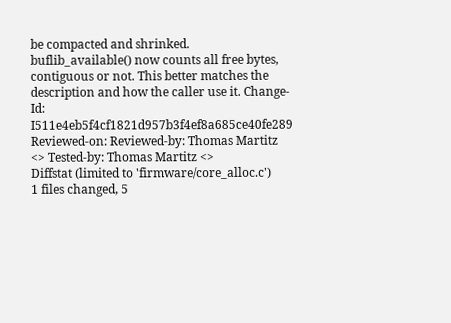be compacted and shrinked. buflib_available() now counts all free bytes, contiguous or not. This better matches the description and how the caller use it. Change-Id: I511e4eb5f4cf1821d957b3f4ef8a685ce40fe289 Reviewed-on: Reviewed-by: Thomas Martitz <> Tested-by: Thomas Martitz <>
Diffstat (limited to 'firmware/core_alloc.c')
1 files changed, 5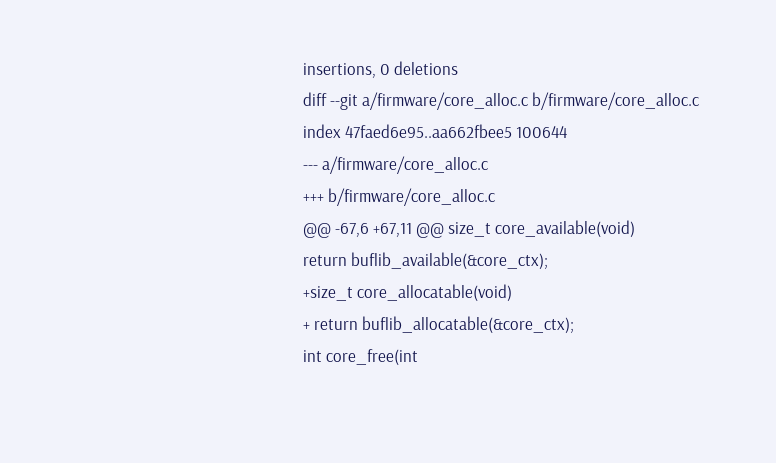insertions, 0 deletions
diff --git a/firmware/core_alloc.c b/firmware/core_alloc.c
index 47faed6e95..aa662fbee5 100644
--- a/firmware/core_alloc.c
+++ b/firmware/core_alloc.c
@@ -67,6 +67,11 @@ size_t core_available(void)
return buflib_available(&core_ctx);
+size_t core_allocatable(void)
+ return buflib_allocatable(&core_ctx);
int core_free(int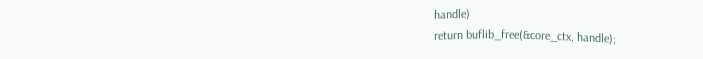handle)
return buflib_free(&core_ctx, handle);